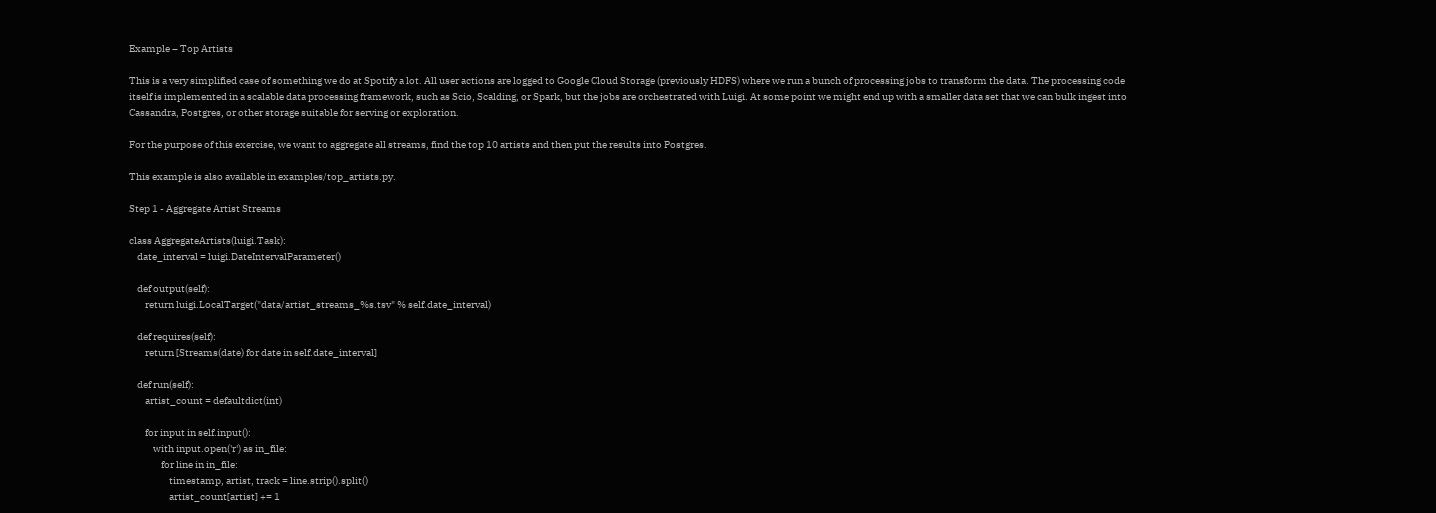Example – Top Artists

This is a very simplified case of something we do at Spotify a lot. All user actions are logged to Google Cloud Storage (previously HDFS) where we run a bunch of processing jobs to transform the data. The processing code itself is implemented in a scalable data processing framework, such as Scio, Scalding, or Spark, but the jobs are orchestrated with Luigi. At some point we might end up with a smaller data set that we can bulk ingest into Cassandra, Postgres, or other storage suitable for serving or exploration.

For the purpose of this exercise, we want to aggregate all streams, find the top 10 artists and then put the results into Postgres.

This example is also available in examples/top_artists.py.

Step 1 - Aggregate Artist Streams

class AggregateArtists(luigi.Task):
    date_interval = luigi.DateIntervalParameter()

    def output(self):
        return luigi.LocalTarget("data/artist_streams_%s.tsv" % self.date_interval)

    def requires(self):
        return [Streams(date) for date in self.date_interval]

    def run(self):
        artist_count = defaultdict(int)

        for input in self.input():
            with input.open('r') as in_file:
                for line in in_file:
                    timestamp, artist, track = line.strip().split()
                    artist_count[artist] += 1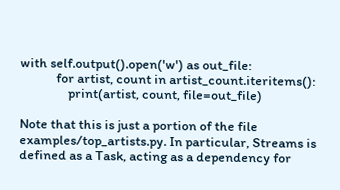with self.output().open('w') as out_file:
            for artist, count in artist_count.iteritems():
                print(artist, count, file=out_file)

Note that this is just a portion of the file examples/top_artists.py. In particular, Streams is defined as a Task, acting as a dependency for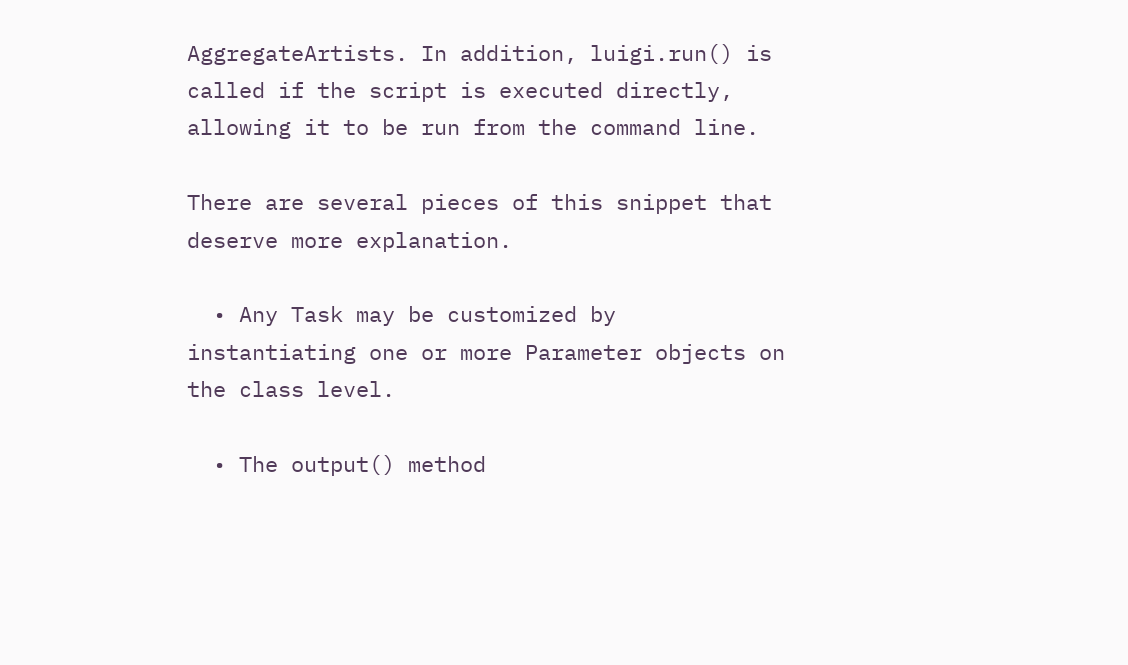AggregateArtists. In addition, luigi.run() is called if the script is executed directly, allowing it to be run from the command line.

There are several pieces of this snippet that deserve more explanation.

  • Any Task may be customized by instantiating one or more Parameter objects on the class level.

  • The output() method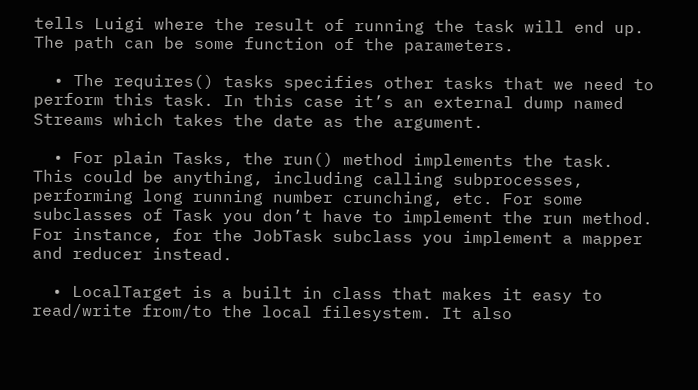tells Luigi where the result of running the task will end up. The path can be some function of the parameters.

  • The requires() tasks specifies other tasks that we need to perform this task. In this case it’s an external dump named Streams which takes the date as the argument.

  • For plain Tasks, the run() method implements the task. This could be anything, including calling subprocesses, performing long running number crunching, etc. For some subclasses of Task you don’t have to implement the run method. For instance, for the JobTask subclass you implement a mapper and reducer instead.

  • LocalTarget is a built in class that makes it easy to read/write from/to the local filesystem. It also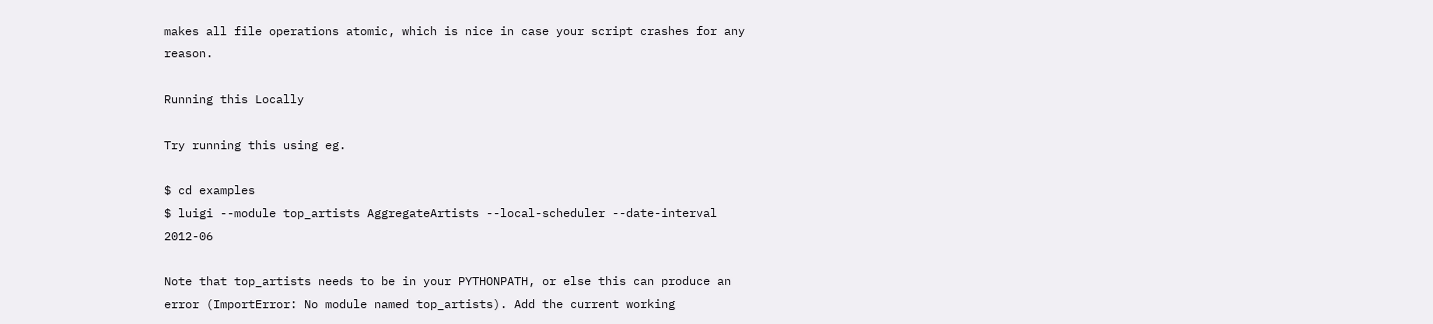makes all file operations atomic, which is nice in case your script crashes for any reason.

Running this Locally

Try running this using eg.

$ cd examples
$ luigi --module top_artists AggregateArtists --local-scheduler --date-interval 2012-06

Note that top_artists needs to be in your PYTHONPATH, or else this can produce an error (ImportError: No module named top_artists). Add the current working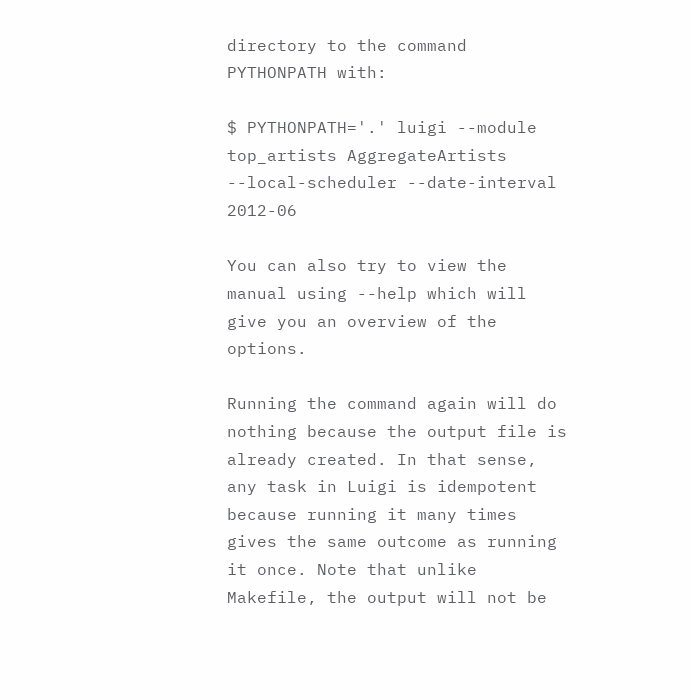directory to the command PYTHONPATH with:

$ PYTHONPATH='.' luigi --module top_artists AggregateArtists --local-scheduler --date-interval 2012-06

You can also try to view the manual using --help which will give you an overview of the options.

Running the command again will do nothing because the output file is already created. In that sense, any task in Luigi is idempotent because running it many times gives the same outcome as running it once. Note that unlike Makefile, the output will not be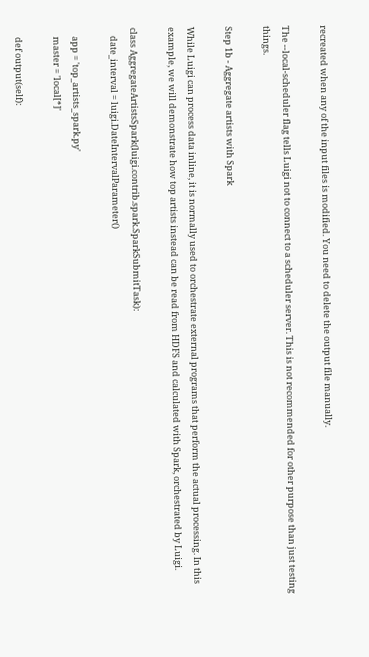recreated when any of the input files is modified. You need to delete the output file manually.

The --local-scheduler flag tells Luigi not to connect to a scheduler server. This is not recommended for other purpose than just testing things.

Step 1b - Aggregate artists with Spark

While Luigi can process data inline, it is normally used to orchestrate external programs that perform the actual processing. In this example, we will demonstrate how top artists instead can be read from HDFS and calculated with Spark, orchestrated by Luigi.

class AggregateArtistsSpark(luigi.contrib.spark.SparkSubmitTask):
    date_interval = luigi.DateIntervalParameter()

    app = 'top_artists_spark.py'
    master = 'local[*]'

    def output(self):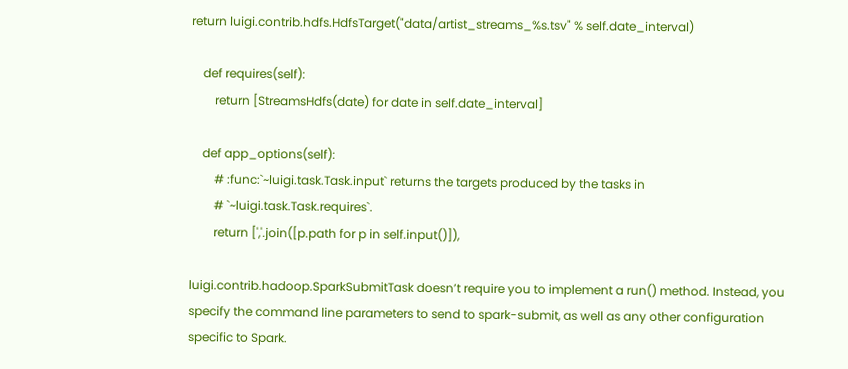return luigi.contrib.hdfs.HdfsTarget("data/artist_streams_%s.tsv" % self.date_interval)

    def requires(self):
        return [StreamsHdfs(date) for date in self.date_interval]

    def app_options(self):
        # :func:`~luigi.task.Task.input` returns the targets produced by the tasks in
        # `~luigi.task.Task.requires`.
        return [','.join([p.path for p in self.input()]),

luigi.contrib.hadoop.SparkSubmitTask doesn’t require you to implement a run() method. Instead, you specify the command line parameters to send to spark-submit, as well as any other configuration specific to Spark.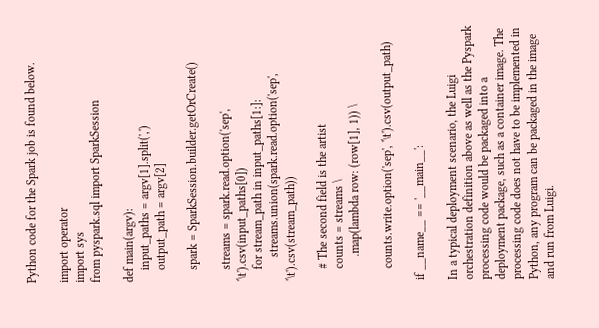Python code for the Spark job is found below.

import operator
import sys
from pyspark.sql import SparkSession

def main(argv):
    input_paths = argv[1].split(',')
    output_path = argv[2]

    spark = SparkSession.builder.getOrCreate()

    streams = spark.read.option('sep', '\t').csv(input_paths[0])
    for stream_path in input_paths[1:]:
        streams.union(spark.read.option('sep', '\t').csv(stream_path))

    # The second field is the artist
    counts = streams \
        .map(lambda row: (row[1], 1)) \

    counts.write.option('sep', '\t').csv(output_path)

if __name__ == '__main__':

In a typical deployment scenario, the Luigi orchestration definition above as well as the Pyspark processing code would be packaged into a deployment package, such as a container image. The processing code does not have to be implemented in Python, any program can be packaged in the image and run from Luigi.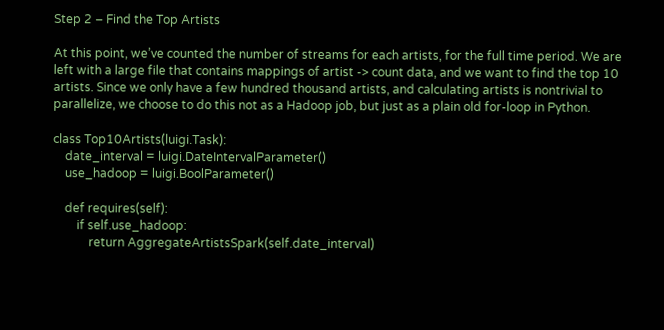Step 2 – Find the Top Artists

At this point, we’ve counted the number of streams for each artists, for the full time period. We are left with a large file that contains mappings of artist -> count data, and we want to find the top 10 artists. Since we only have a few hundred thousand artists, and calculating artists is nontrivial to parallelize, we choose to do this not as a Hadoop job, but just as a plain old for-loop in Python.

class Top10Artists(luigi.Task):
    date_interval = luigi.DateIntervalParameter()
    use_hadoop = luigi.BoolParameter()

    def requires(self):
        if self.use_hadoop:
            return AggregateArtistsSpark(self.date_interval)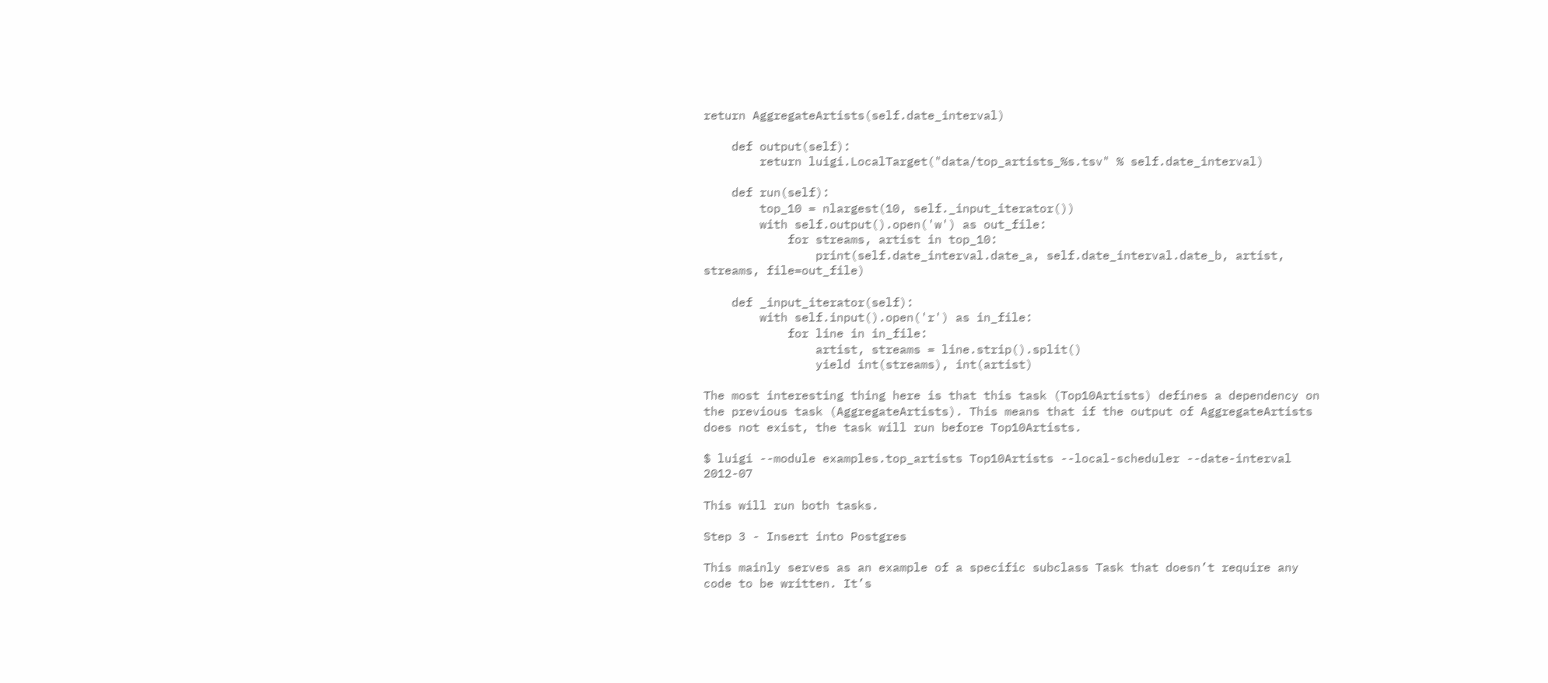return AggregateArtists(self.date_interval)

    def output(self):
        return luigi.LocalTarget("data/top_artists_%s.tsv" % self.date_interval)

    def run(self):
        top_10 = nlargest(10, self._input_iterator())
        with self.output().open('w') as out_file:
            for streams, artist in top_10:
                print(self.date_interval.date_a, self.date_interval.date_b, artist, streams, file=out_file)

    def _input_iterator(self):
        with self.input().open('r') as in_file:
            for line in in_file:
                artist, streams = line.strip().split()
                yield int(streams), int(artist)

The most interesting thing here is that this task (Top10Artists) defines a dependency on the previous task (AggregateArtists). This means that if the output of AggregateArtists does not exist, the task will run before Top10Artists.

$ luigi --module examples.top_artists Top10Artists --local-scheduler --date-interval 2012-07

This will run both tasks.

Step 3 - Insert into Postgres

This mainly serves as an example of a specific subclass Task that doesn’t require any code to be written. It’s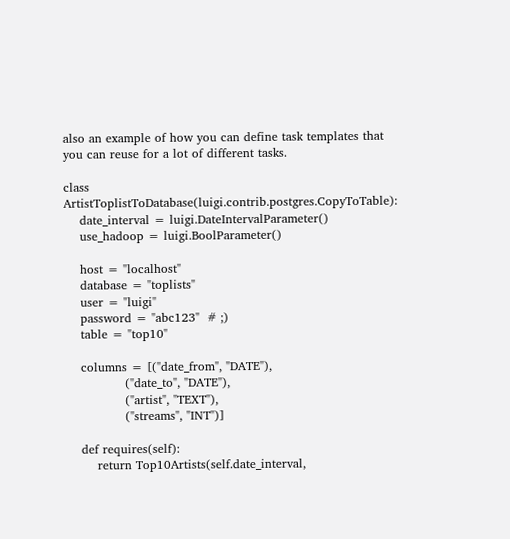also an example of how you can define task templates that you can reuse for a lot of different tasks.

class ArtistToplistToDatabase(luigi.contrib.postgres.CopyToTable):
    date_interval = luigi.DateIntervalParameter()
    use_hadoop = luigi.BoolParameter()

    host = "localhost"
    database = "toplists"
    user = "luigi"
    password = "abc123"  # ;)
    table = "top10"

    columns = [("date_from", "DATE"),
               ("date_to", "DATE"),
               ("artist", "TEXT"),
               ("streams", "INT")]

    def requires(self):
        return Top10Artists(self.date_interval,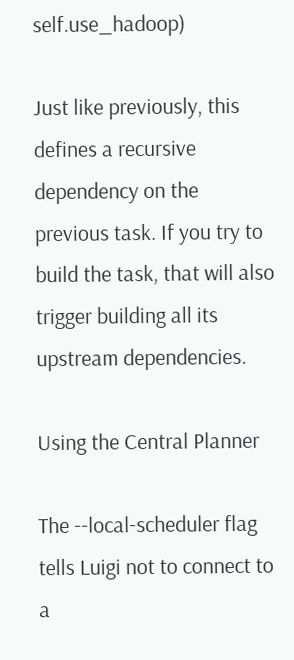self.use_hadoop)

Just like previously, this defines a recursive dependency on the previous task. If you try to build the task, that will also trigger building all its upstream dependencies.

Using the Central Planner

The --local-scheduler flag tells Luigi not to connect to a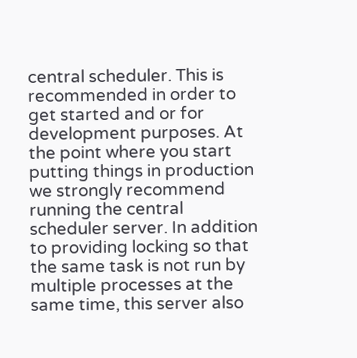central scheduler. This is recommended in order to get started and or for development purposes. At the point where you start putting things in production we strongly recommend running the central scheduler server. In addition to providing locking so that the same task is not run by multiple processes at the same time, this server also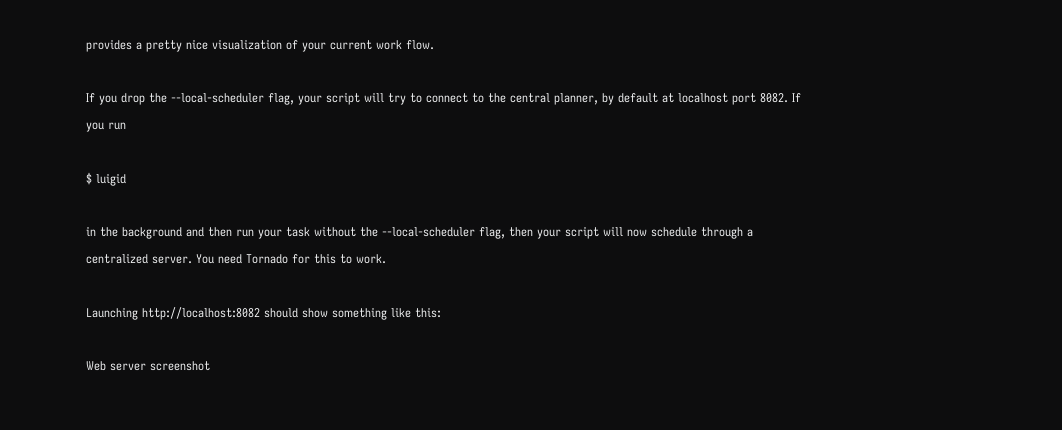provides a pretty nice visualization of your current work flow.

If you drop the --local-scheduler flag, your script will try to connect to the central planner, by default at localhost port 8082. If you run

$ luigid

in the background and then run your task without the --local-scheduler flag, then your script will now schedule through a centralized server. You need Tornado for this to work.

Launching http://localhost:8082 should show something like this:

Web server screenshot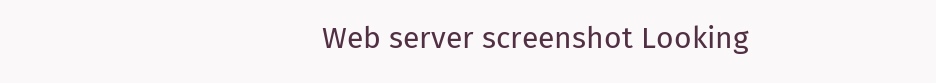Web server screenshot Looking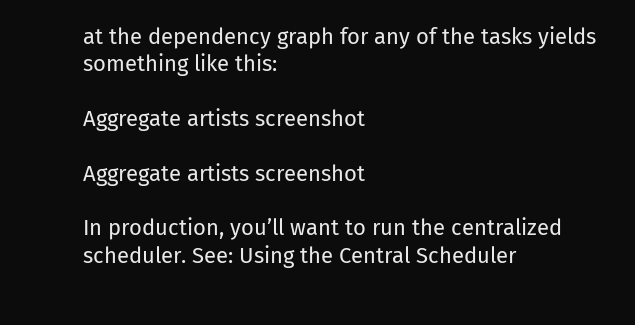at the dependency graph for any of the tasks yields something like this:

Aggregate artists screenshot

Aggregate artists screenshot

In production, you’ll want to run the centralized scheduler. See: Using the Central Scheduler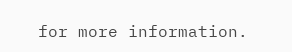for more information.